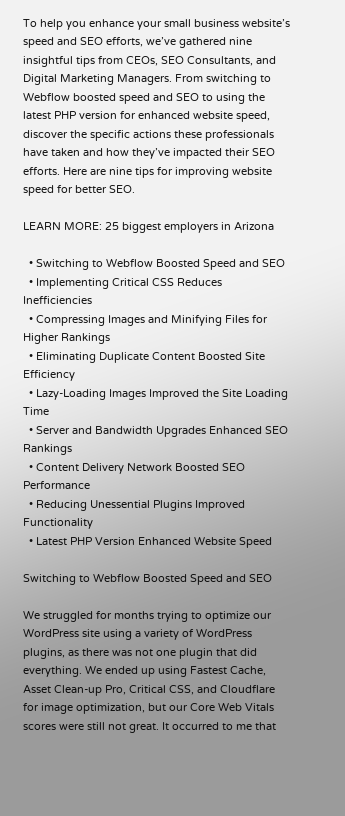To help you enhance your small business website’s speed and SEO efforts, we’ve gathered nine insightful tips from CEOs, SEO Consultants, and Digital Marketing Managers. From switching to Webflow boosted speed and SEO to using the latest PHP version for enhanced website speed, discover the specific actions these professionals have taken and how they’ve impacted their SEO efforts. Here are nine tips for improving website speed for better SEO.

LEARN MORE: 25 biggest employers in Arizona

  • Switching to Webflow Boosted Speed and SEO
  • Implementing Critical CSS Reduces Inefficiencies
  • Compressing Images and Minifying Files for Higher Rankings
  • Eliminating Duplicate Content Boosted Site Efficiency
  • Lazy-Loading Images Improved the Site Loading Time
  • Server and Bandwidth Upgrades Enhanced SEO Rankings
  • Content Delivery Network Boosted SEO Performance
  • Reducing Unessential Plugins Improved Functionality
  • Latest PHP Version Enhanced Website Speed

Switching to Webflow Boosted Speed and SEO

We struggled for months trying to optimize our WordPress site using a variety of WordPress plugins, as there was not one plugin that did everything. We ended up using Fastest Cache, Asset Clean-up Pro, Critical CSS, and Cloudflare for image optimization, but our Core Web Vitals scores were still not great. It occurred to me that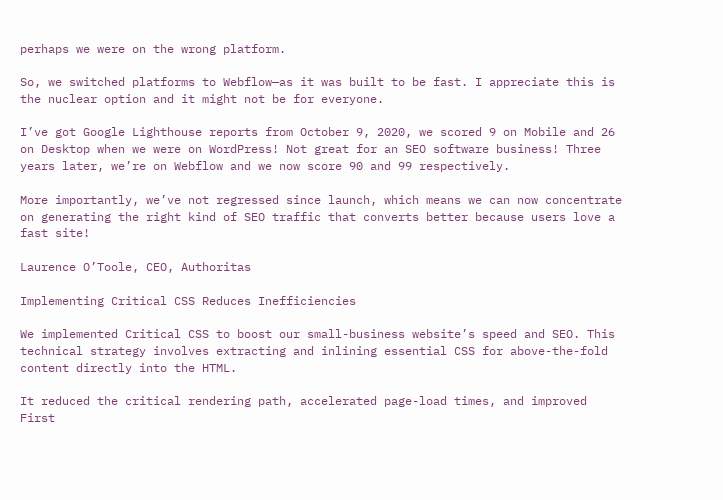perhaps we were on the wrong platform.

So, we switched platforms to Webflow—as it was built to be fast. I appreciate this is the nuclear option and it might not be for everyone.

I’ve got Google Lighthouse reports from October 9, 2020, we scored 9 on Mobile and 26 on Desktop when we were on WordPress! Not great for an SEO software business! Three years later, we’re on Webflow and we now score 90 and 99 respectively.

More importantly, we’ve not regressed since launch, which means we can now concentrate on generating the right kind of SEO traffic that converts better because users love a fast site!

Laurence O’Toole, CEO, Authoritas

Implementing Critical CSS Reduces Inefficiencies

We implemented Critical CSS to boost our small-business website’s speed and SEO. This technical strategy involves extracting and inlining essential CSS for above-the-fold content directly into the HTML.

It reduced the critical rendering path, accelerated page-load times, and improved First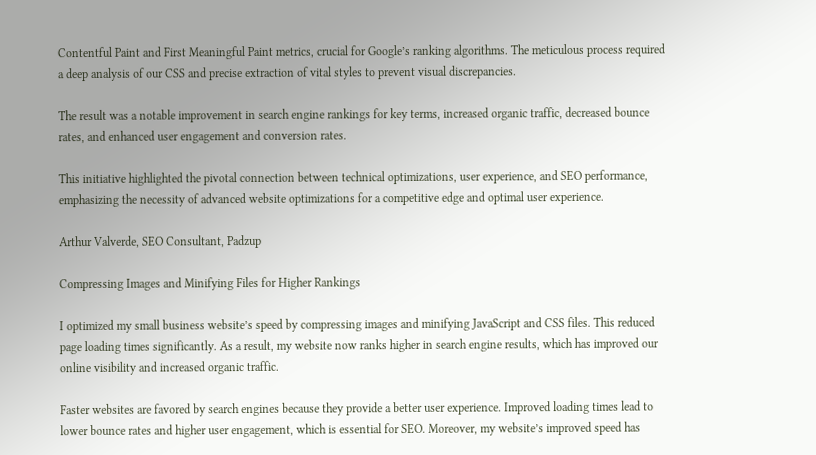Contentful Paint and First Meaningful Paint metrics, crucial for Google’s ranking algorithms. The meticulous process required a deep analysis of our CSS and precise extraction of vital styles to prevent visual discrepancies.

The result was a notable improvement in search engine rankings for key terms, increased organic traffic, decreased bounce rates, and enhanced user engagement and conversion rates.

This initiative highlighted the pivotal connection between technical optimizations, user experience, and SEO performance, emphasizing the necessity of advanced website optimizations for a competitive edge and optimal user experience.

Arthur Valverde, SEO Consultant, Padzup

Compressing Images and Minifying Files for Higher Rankings

I optimized my small business website’s speed by compressing images and minifying JavaScript and CSS files. This reduced page loading times significantly. As a result, my website now ranks higher in search engine results, which has improved our online visibility and increased organic traffic.

Faster websites are favored by search engines because they provide a better user experience. Improved loading times lead to lower bounce rates and higher user engagement, which is essential for SEO. Moreover, my website’s improved speed has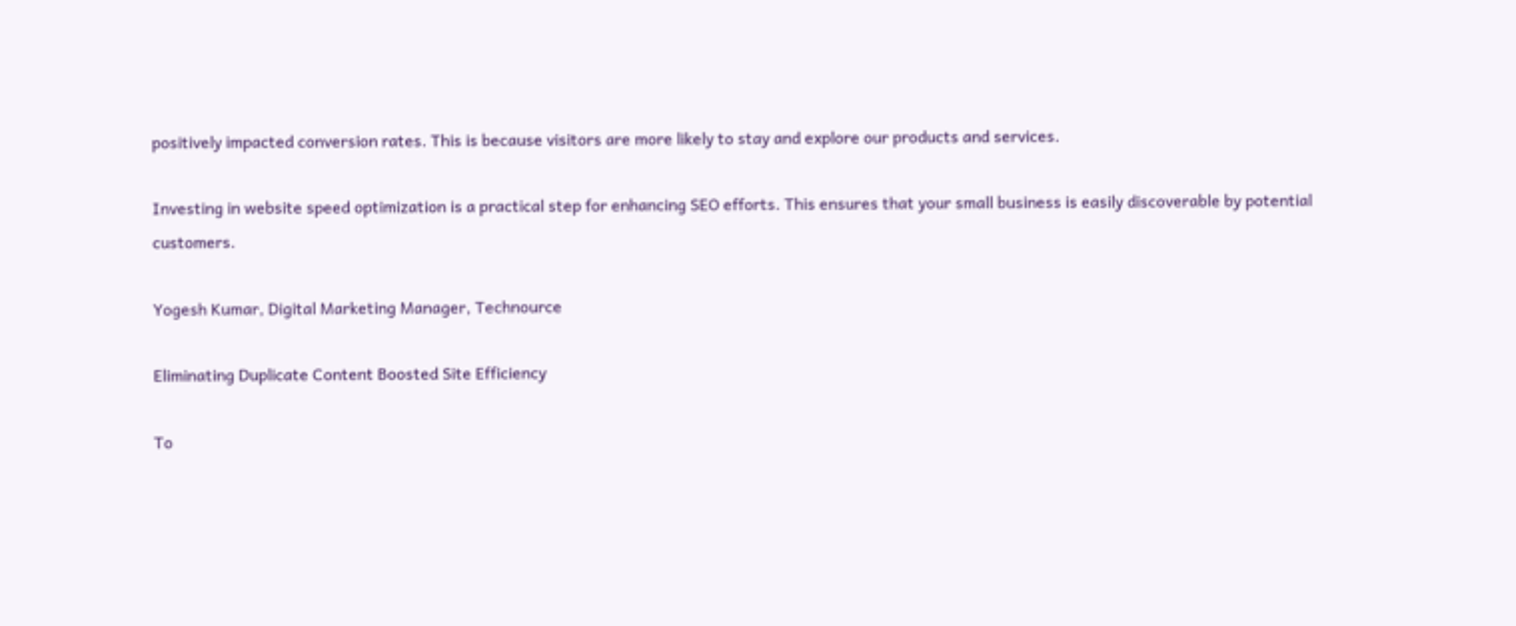positively impacted conversion rates. This is because visitors are more likely to stay and explore our products and services.

Investing in website speed optimization is a practical step for enhancing SEO efforts. This ensures that your small business is easily discoverable by potential customers.

Yogesh Kumar, Digital Marketing Manager, Technource

Eliminating Duplicate Content Boosted Site Efficiency

To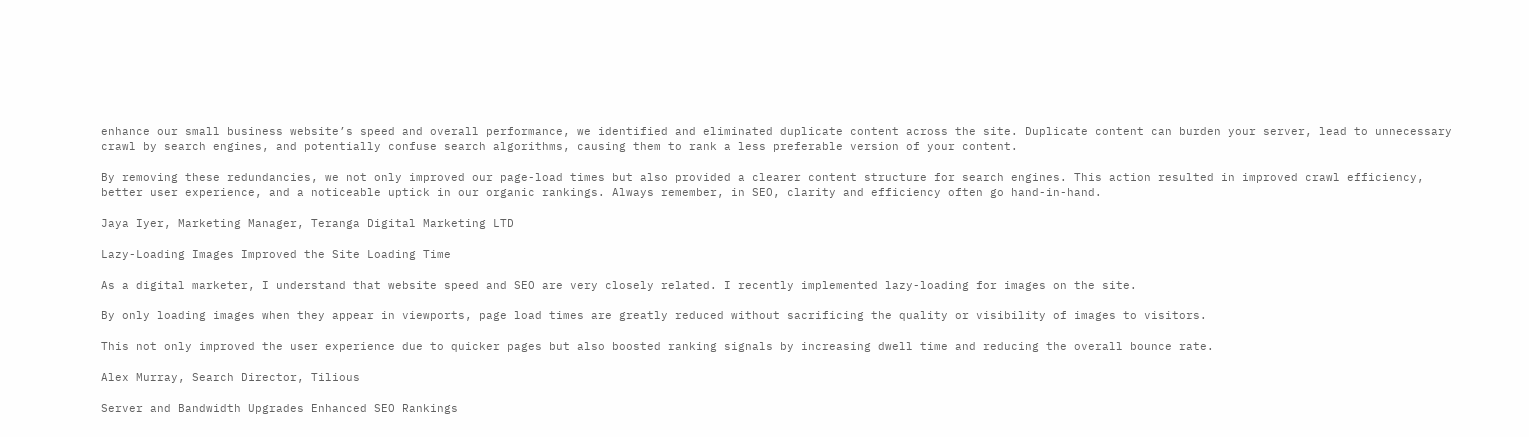enhance our small business website’s speed and overall performance, we identified and eliminated duplicate content across the site. Duplicate content can burden your server, lead to unnecessary crawl by search engines, and potentially confuse search algorithms, causing them to rank a less preferable version of your content.

By removing these redundancies, we not only improved our page-load times but also provided a clearer content structure for search engines. This action resulted in improved crawl efficiency, better user experience, and a noticeable uptick in our organic rankings. Always remember, in SEO, clarity and efficiency often go hand-in-hand.

Jaya Iyer, Marketing Manager, Teranga Digital Marketing LTD

Lazy-Loading Images Improved the Site Loading Time

As a digital marketer, I understand that website speed and SEO are very closely related. I recently implemented lazy-loading for images on the site.

By only loading images when they appear in viewports, page load times are greatly reduced without sacrificing the quality or visibility of images to visitors.

This not only improved the user experience due to quicker pages but also boosted ranking signals by increasing dwell time and reducing the overall bounce rate.

Alex Murray, Search Director, Tilious

Server and Bandwidth Upgrades Enhanced SEO Rankings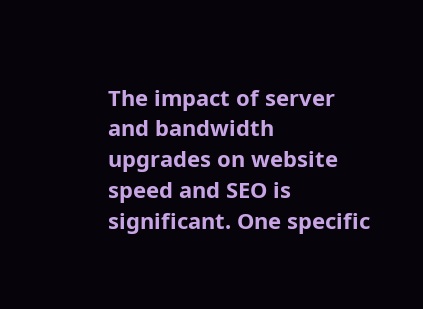The impact of server and bandwidth upgrades on website speed and SEO is significant. One specific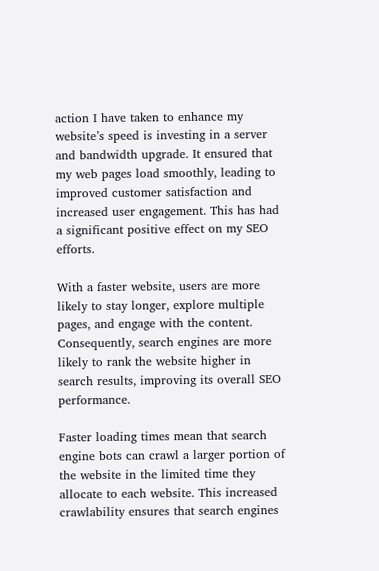action I have taken to enhance my website’s speed is investing in a server and bandwidth upgrade. It ensured that my web pages load smoothly, leading to improved customer satisfaction and increased user engagement. This has had a significant positive effect on my SEO efforts.

With a faster website, users are more likely to stay longer, explore multiple pages, and engage with the content. Consequently, search engines are more likely to rank the website higher in search results, improving its overall SEO performance.

Faster loading times mean that search engine bots can crawl a larger portion of the website in the limited time they allocate to each website. This increased crawlability ensures that search engines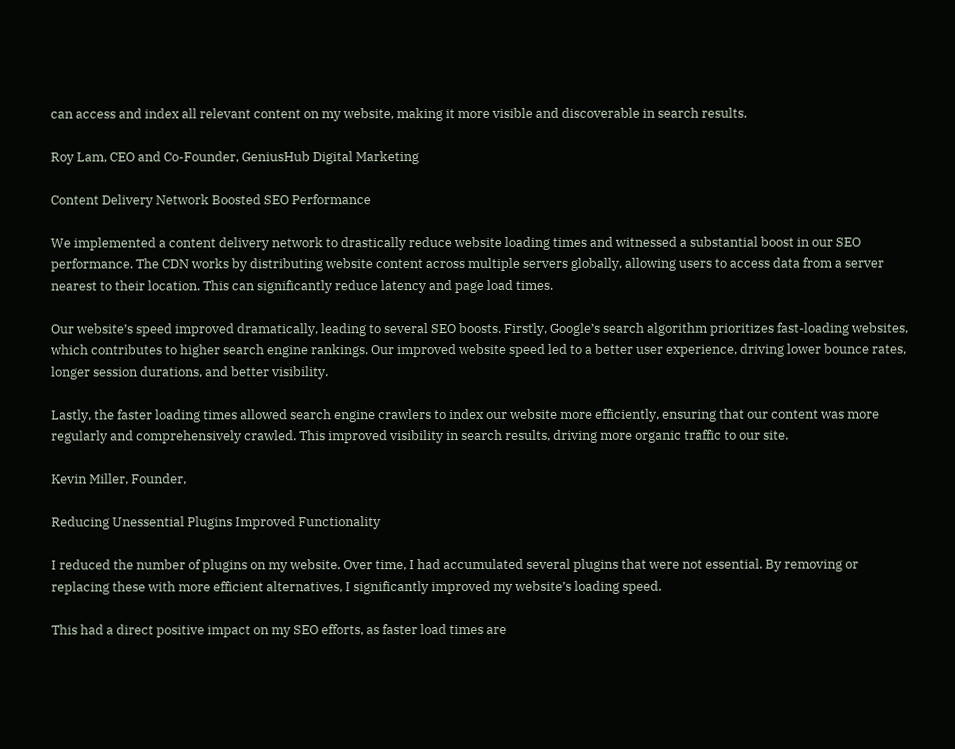can access and index all relevant content on my website, making it more visible and discoverable in search results.

Roy Lam, CEO and Co-Founder, GeniusHub Digital Marketing

Content Delivery Network Boosted SEO Performance

We implemented a content delivery network to drastically reduce website loading times and witnessed a substantial boost in our SEO performance. The CDN works by distributing website content across multiple servers globally, allowing users to access data from a server nearest to their location. This can significantly reduce latency and page load times.

Our website’s speed improved dramatically, leading to several SEO boosts. Firstly, Google’s search algorithm prioritizes fast-loading websites, which contributes to higher search engine rankings. Our improved website speed led to a better user experience, driving lower bounce rates, longer session durations, and better visibility.

Lastly, the faster loading times allowed search engine crawlers to index our website more efficiently, ensuring that our content was more regularly and comprehensively crawled. This improved visibility in search results, driving more organic traffic to our site.

Kevin Miller, Founder,

Reducing Unessential Plugins Improved Functionality

I reduced the number of plugins on my website. Over time, I had accumulated several plugins that were not essential. By removing or replacing these with more efficient alternatives, I significantly improved my website’s loading speed.

This had a direct positive impact on my SEO efforts, as faster load times are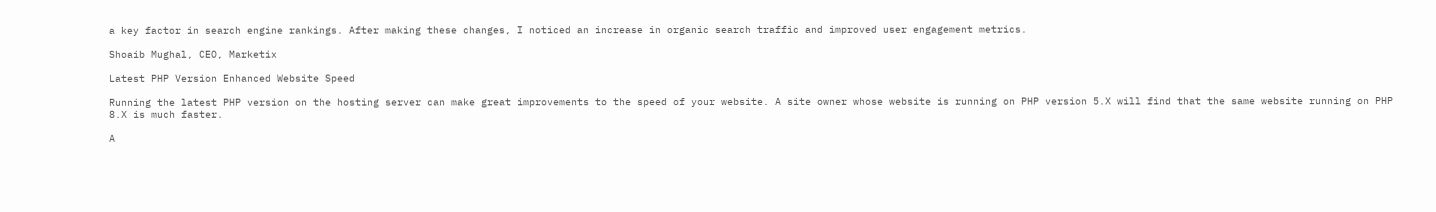a key factor in search engine rankings. After making these changes, I noticed an increase in organic search traffic and improved user engagement metrics.

Shoaib Mughal, CEO, Marketix

Latest PHP Version Enhanced Website Speed

Running the latest PHP version on the hosting server can make great improvements to the speed of your website. A site owner whose website is running on PHP version 5.X will find that the same website running on PHP 8.X is much faster.

A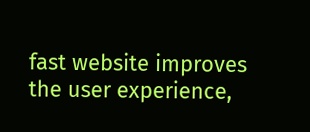fast website improves the user experience,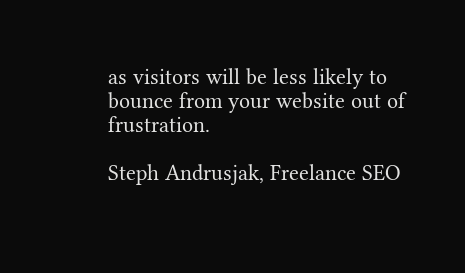as visitors will be less likely to bounce from your website out of frustration.

Steph Andrusjak, Freelance SEO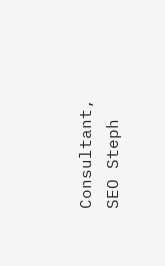Consultant, SEO Steph